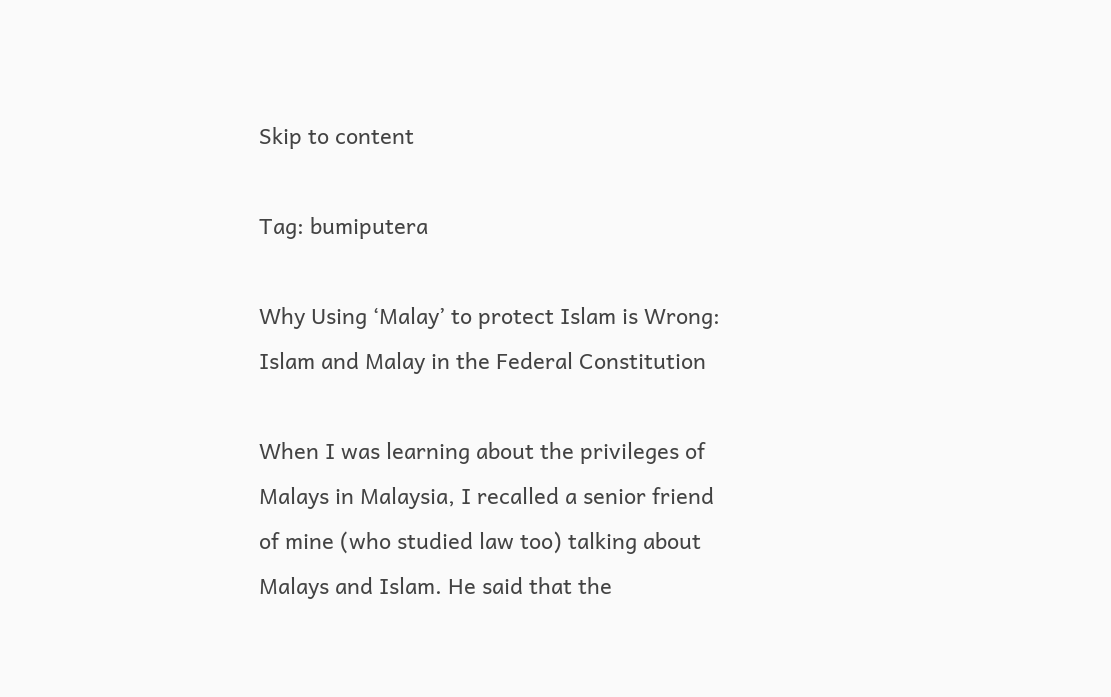Skip to content

Tag: bumiputera

Why Using ‘Malay’ to protect Islam is Wrong: Islam and Malay in the Federal Constitution

When I was learning about the privileges of Malays in Malaysia, I recalled a senior friend of mine (who studied law too) talking about Malays and Islam. He said that the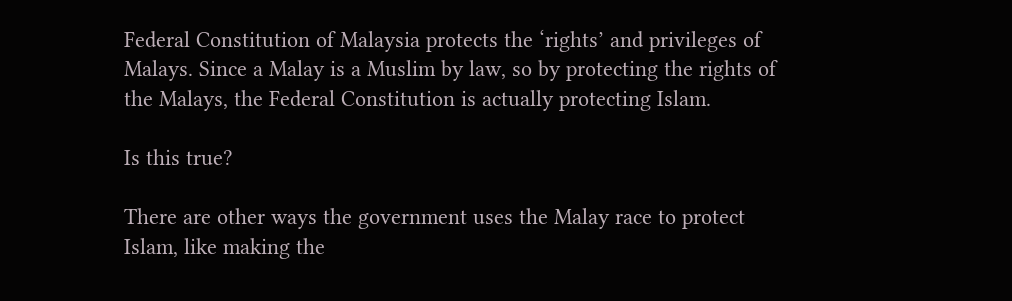Federal Constitution of Malaysia protects the ‘rights’ and privileges of Malays. Since a Malay is a Muslim by law, so by protecting the rights of the Malays, the Federal Constitution is actually protecting Islam.

Is this true?

There are other ways the government uses the Malay race to protect Islam, like making the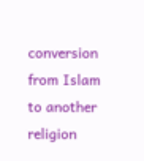conversion from Islam to another religion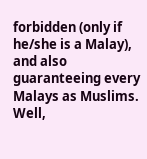forbidden (only if he/she is a Malay), and also guaranteeing every Malays as Muslims. Well,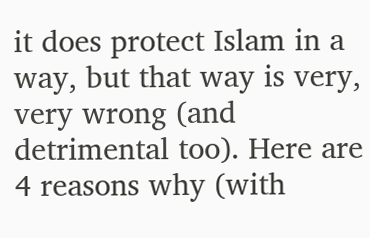it does protect Islam in a way, but that way is very, very wrong (and detrimental too). Here are 4 reasons why (with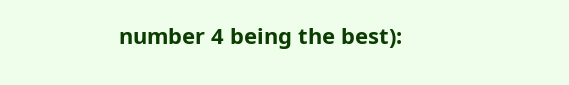number 4 being the best):